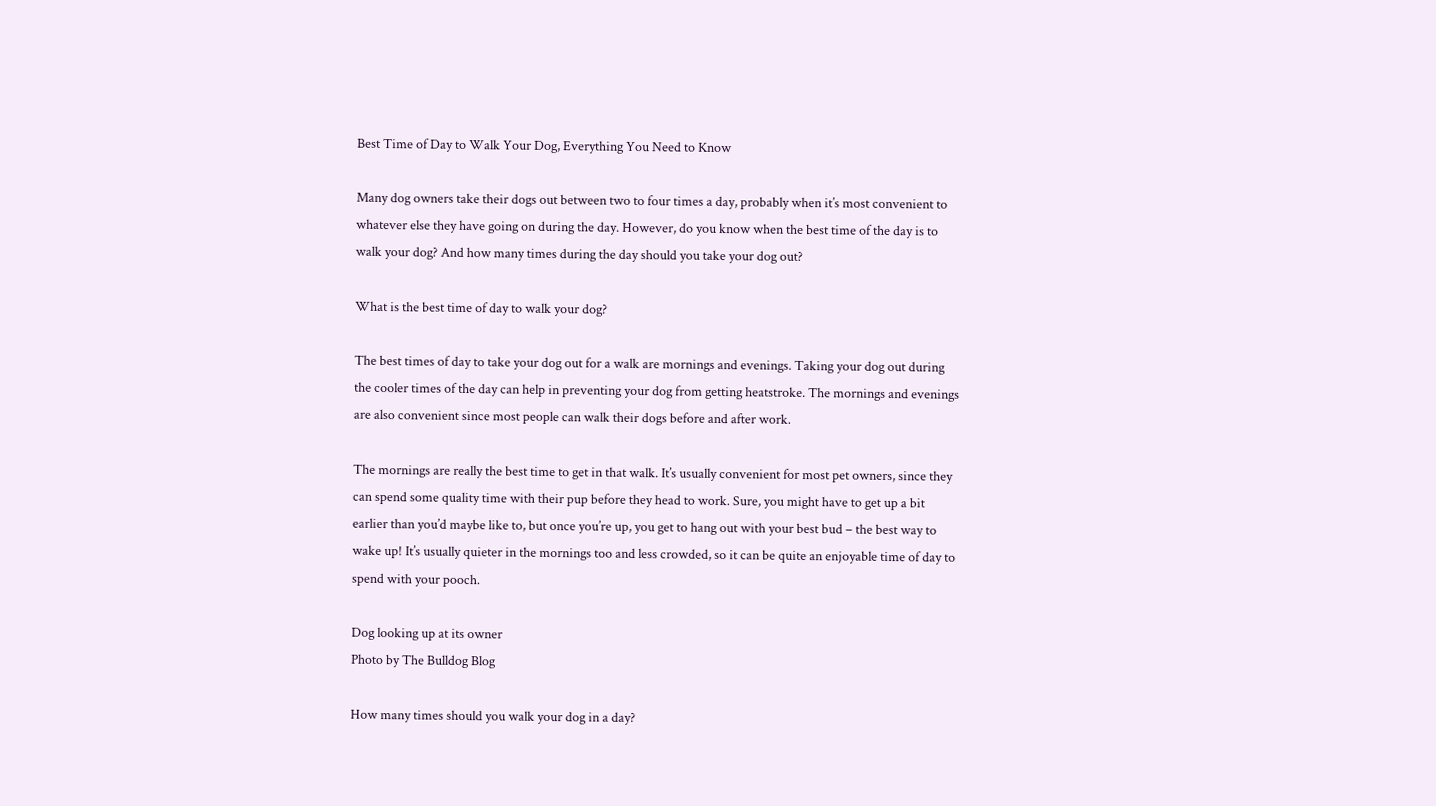Best Time of Day to Walk Your Dog, Everything You Need to Know

Many dog owners take their dogs out between two to four times a day, probably when it’s most convenient to whatever else they have going on during the day. However, do you know when the best time of the day is to walk your dog? And how many times during the day should you take your dog out?

What is the best time of day to walk your dog?

The best times of day to take your dog out for a walk are mornings and evenings. Taking your dog out during the cooler times of the day can help in preventing your dog from getting heatstroke. The mornings and evenings are also convenient since most people can walk their dogs before and after work.

The mornings are really the best time to get in that walk. It’s usually convenient for most pet owners, since they can spend some quality time with their pup before they head to work. Sure, you might have to get up a bit earlier than you’d maybe like to, but once you’re up, you get to hang out with your best bud – the best way to wake up! It’s usually quieter in the mornings too and less crowded, so it can be quite an enjoyable time of day to spend with your pooch.

Dog looking up at its owner
Photo by The Bulldog Blog

How many times should you walk your dog in a day?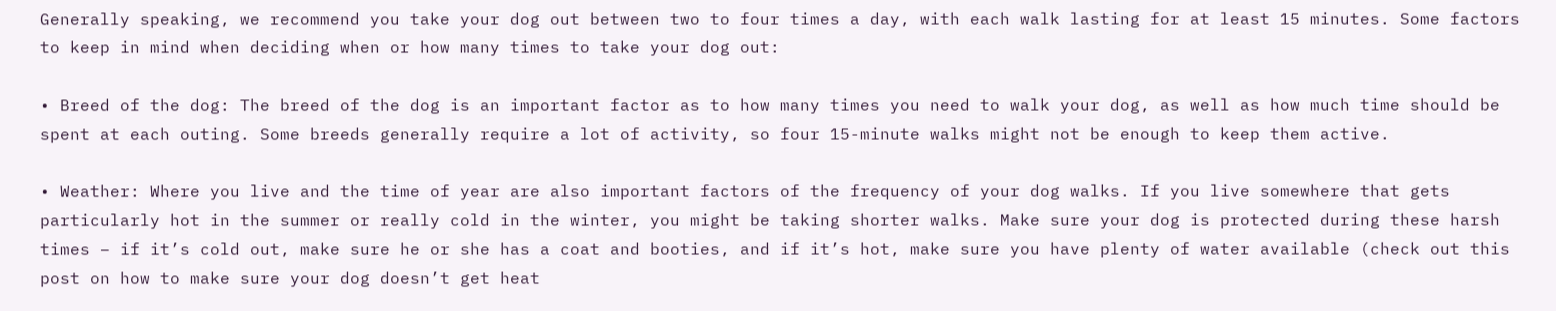Generally speaking, we recommend you take your dog out between two to four times a day, with each walk lasting for at least 15 minutes. Some factors to keep in mind when deciding when or how many times to take your dog out:

• Breed of the dog: The breed of the dog is an important factor as to how many times you need to walk your dog, as well as how much time should be spent at each outing. Some breeds generally require a lot of activity, so four 15-minute walks might not be enough to keep them active.

• Weather: Where you live and the time of year are also important factors of the frequency of your dog walks. If you live somewhere that gets particularly hot in the summer or really cold in the winter, you might be taking shorter walks. Make sure your dog is protected during these harsh times – if it’s cold out, make sure he or she has a coat and booties, and if it’s hot, make sure you have plenty of water available (check out this post on how to make sure your dog doesn’t get heat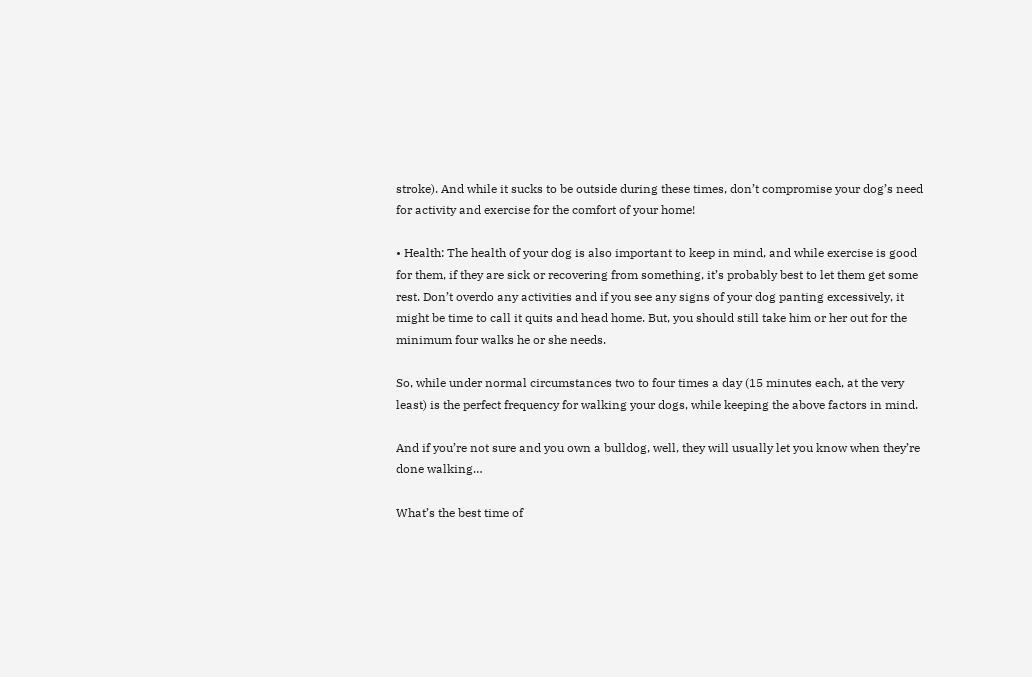stroke). And while it sucks to be outside during these times, don’t compromise your dog’s need for activity and exercise for the comfort of your home!

• Health: The health of your dog is also important to keep in mind, and while exercise is good for them, if they are sick or recovering from something, it’s probably best to let them get some rest. Don’t overdo any activities and if you see any signs of your dog panting excessively, it might be time to call it quits and head home. But, you should still take him or her out for the minimum four walks he or she needs.

So, while under normal circumstances two to four times a day (15 minutes each, at the very least) is the perfect frequency for walking your dogs, while keeping the above factors in mind.

And if you’re not sure and you own a bulldog, well, they will usually let you know when they’re done walking…

What’s the best time of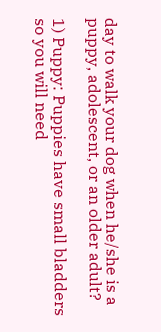day to walk your dog when he/she is a puppy, adolescent, or an older adult?

1) Puppy: Puppies have small bladders so you will need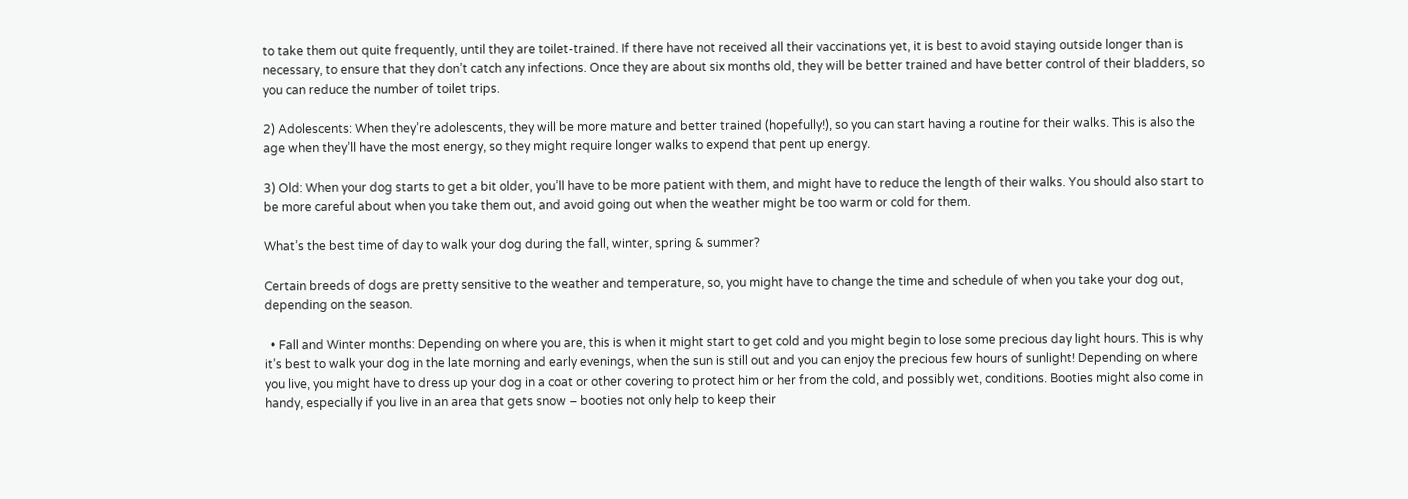to take them out quite frequently, until they are toilet-trained. If there have not received all their vaccinations yet, it is best to avoid staying outside longer than is necessary, to ensure that they don’t catch any infections. Once they are about six months old, they will be better trained and have better control of their bladders, so you can reduce the number of toilet trips.

2) Adolescents: When they’re adolescents, they will be more mature and better trained (hopefully!), so you can start having a routine for their walks. This is also the age when they’ll have the most energy, so they might require longer walks to expend that pent up energy.

3) Old: When your dog starts to get a bit older, you’ll have to be more patient with them, and might have to reduce the length of their walks. You should also start to be more careful about when you take them out, and avoid going out when the weather might be too warm or cold for them.

What’s the best time of day to walk your dog during the fall, winter, spring & summer?

Certain breeds of dogs are pretty sensitive to the weather and temperature, so, you might have to change the time and schedule of when you take your dog out, depending on the season.

  • Fall and Winter months: Depending on where you are, this is when it might start to get cold and you might begin to lose some precious day light hours. This is why it’s best to walk your dog in the late morning and early evenings, when the sun is still out and you can enjoy the precious few hours of sunlight! Depending on where you live, you might have to dress up your dog in a coat or other covering to protect him or her from the cold, and possibly wet, conditions. Booties might also come in handy, especially if you live in an area that gets snow – booties not only help to keep their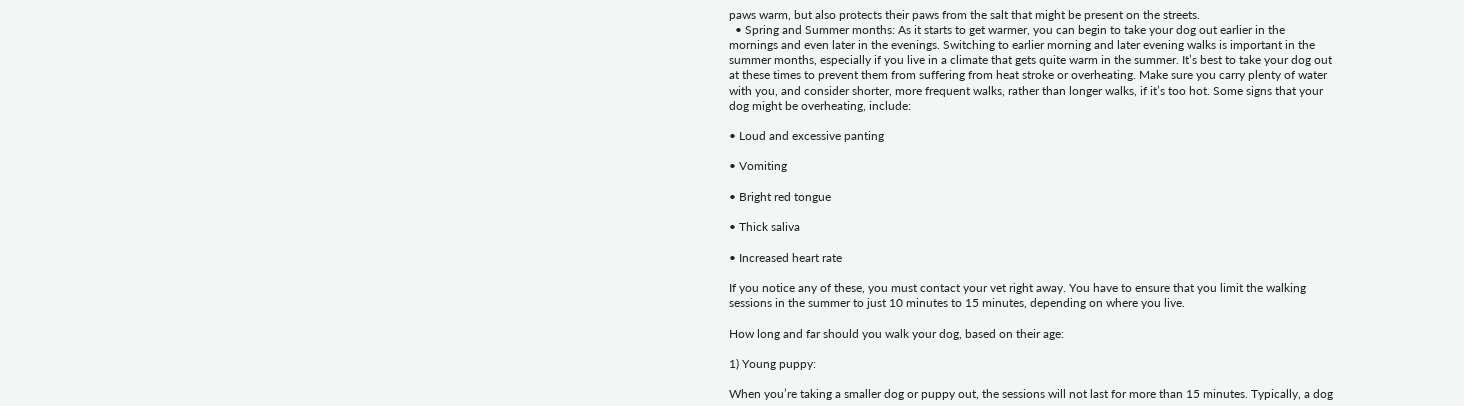paws warm, but also protects their paws from the salt that might be present on the streets.
  • Spring and Summer months: As it starts to get warmer, you can begin to take your dog out earlier in the mornings and even later in the evenings. Switching to earlier morning and later evening walks is important in the summer months, especially if you live in a climate that gets quite warm in the summer. It’s best to take your dog out at these times to prevent them from suffering from heat stroke or overheating. Make sure you carry plenty of water with you, and consider shorter, more frequent walks, rather than longer walks, if it’s too hot. Some signs that your dog might be overheating, include:

• Loud and excessive panting

• Vomiting

• Bright red tongue

• Thick saliva

• Increased heart rate

If you notice any of these, you must contact your vet right away. You have to ensure that you limit the walking sessions in the summer to just 10 minutes to 15 minutes, depending on where you live.

How long and far should you walk your dog, based on their age:

1) Young puppy:

When you’re taking a smaller dog or puppy out, the sessions will not last for more than 15 minutes. Typically, a dog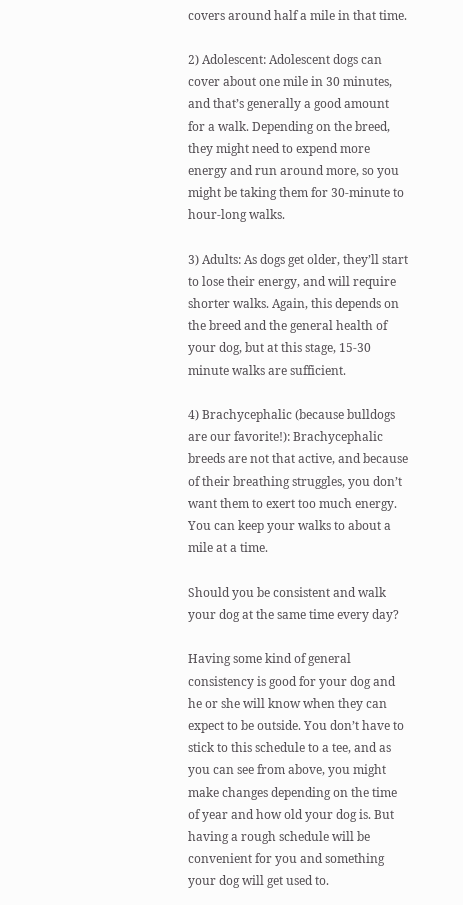covers around half a mile in that time.

2) Adolescent: Adolescent dogs can cover about one mile in 30 minutes, and that’s generally a good amount for a walk. Depending on the breed, they might need to expend more energy and run around more, so you might be taking them for 30-minute to hour-long walks.

3) Adults: As dogs get older, they’ll start to lose their energy, and will require shorter walks. Again, this depends on the breed and the general health of your dog, but at this stage, 15-30 minute walks are sufficient.

4) Brachycephalic (because bulldogs are our favorite!): Brachycephalic breeds are not that active, and because of their breathing struggles, you don’t want them to exert too much energy. You can keep your walks to about a mile at a time.

Should you be consistent and walk your dog at the same time every day?

Having some kind of general consistency is good for your dog and he or she will know when they can expect to be outside. You don’t have to stick to this schedule to a tee, and as you can see from above, you might make changes depending on the time of year and how old your dog is. But having a rough schedule will be convenient for you and something your dog will get used to.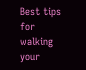Best tips for walking your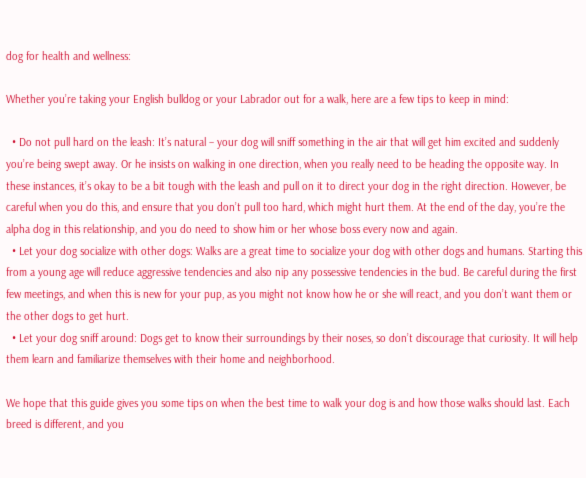dog for health and wellness:

Whether you’re taking your English bulldog or your Labrador out for a walk, here are a few tips to keep in mind:

  • Do not pull hard on the leash: It’s natural – your dog will sniff something in the air that will get him excited and suddenly you’re being swept away. Or he insists on walking in one direction, when you really need to be heading the opposite way. In these instances, it’s okay to be a bit tough with the leash and pull on it to direct your dog in the right direction. However, be careful when you do this, and ensure that you don’t pull too hard, which might hurt them. At the end of the day, you’re the alpha dog in this relationship, and you do need to show him or her whose boss every now and again.
  • Let your dog socialize with other dogs: Walks are a great time to socialize your dog with other dogs and humans. Starting this from a young age will reduce aggressive tendencies and also nip any possessive tendencies in the bud. Be careful during the first few meetings, and when this is new for your pup, as you might not know how he or she will react, and you don’t want them or the other dogs to get hurt.
  • Let your dog sniff around: Dogs get to know their surroundings by their noses, so don’t discourage that curiosity. It will help them learn and familiarize themselves with their home and neighborhood.

We hope that this guide gives you some tips on when the best time to walk your dog is and how those walks should last. Each breed is different, and you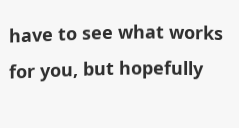have to see what works for you, but hopefully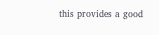this provides a good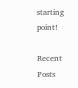starting point!

Recent Posts